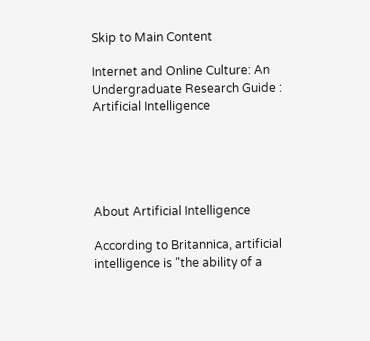Skip to Main Content

Internet and Online Culture: An Undergraduate Research Guide : Artificial Intelligence





About Artificial Intelligence

According to Britannica, artificial intelligence is "the ability of a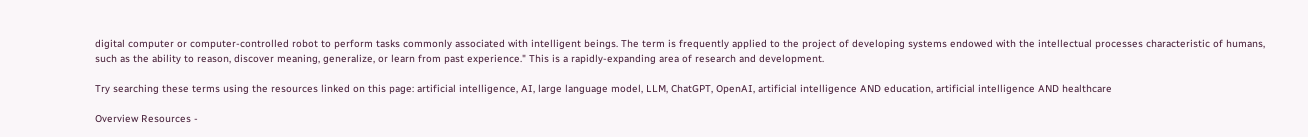digital computer or computer-controlled robot to perform tasks commonly associated with intelligent beings. The term is frequently applied to the project of developing systems endowed with the intellectual processes characteristic of humans, such as the ability to reason, discover meaning, generalize, or learn from past experience." This is a rapidly-expanding area of research and development.

Try searching these terms using the resources linked on this page: artificial intelligence, AI, large language model, LLM, ChatGPT, OpenAI, artificial intelligence AND education, artificial intelligence AND healthcare

Overview Resources -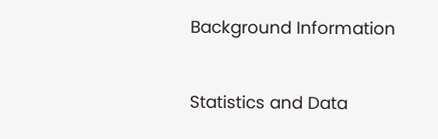Background Information


Statistics and Data